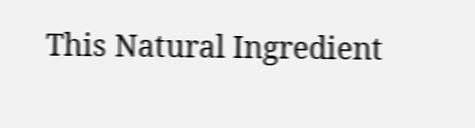This Natural Ingredient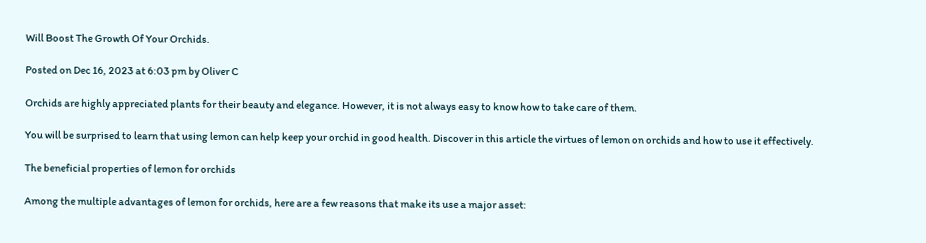Will Boost The Growth Of Your Orchids.

Posted on Dec 16, 2023 at 6:03 pm by Oliver C

Orchids are highly appreciated plants for their beauty and elegance. However, it is not always easy to know how to take care of them.

You will be surprised to learn that using lemon can help keep your orchid in good health. Discover in this article the virtues of lemon on orchids and how to use it effectively.

The beneficial properties of lemon for orchids

Among the multiple advantages of lemon for orchids, here are a few reasons that make its use a major asset: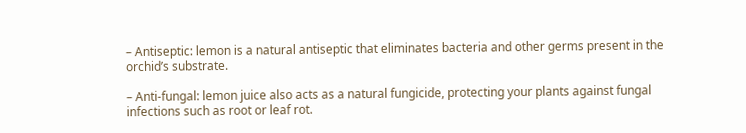– Antiseptic: lemon is a natural antiseptic that eliminates bacteria and other germs present in the orchid’s substrate.

– Anti-fungal: lemon juice also acts as a natural fungicide, protecting your plants against fungal infections such as root or leaf rot.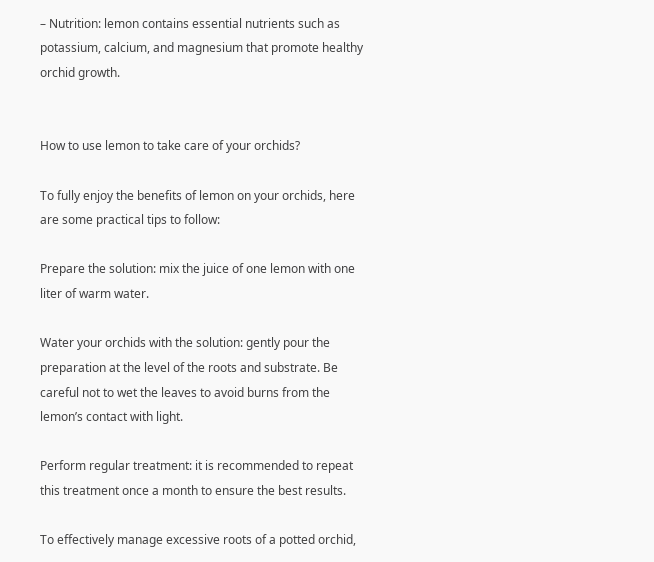– Nutrition: lemon contains essential nutrients such as potassium, calcium, and magnesium that promote healthy orchid growth.


How to use lemon to take care of your orchids?

To fully enjoy the benefits of lemon on your orchids, here are some practical tips to follow:

Prepare the solution: mix the juice of one lemon with one liter of warm water.

Water your orchids with the solution: gently pour the preparation at the level of the roots and substrate. Be careful not to wet the leaves to avoid burns from the lemon’s contact with light.

Perform regular treatment: it is recommended to repeat this treatment once a month to ensure the best results.

To effectively manage excessive roots of a potted orchid,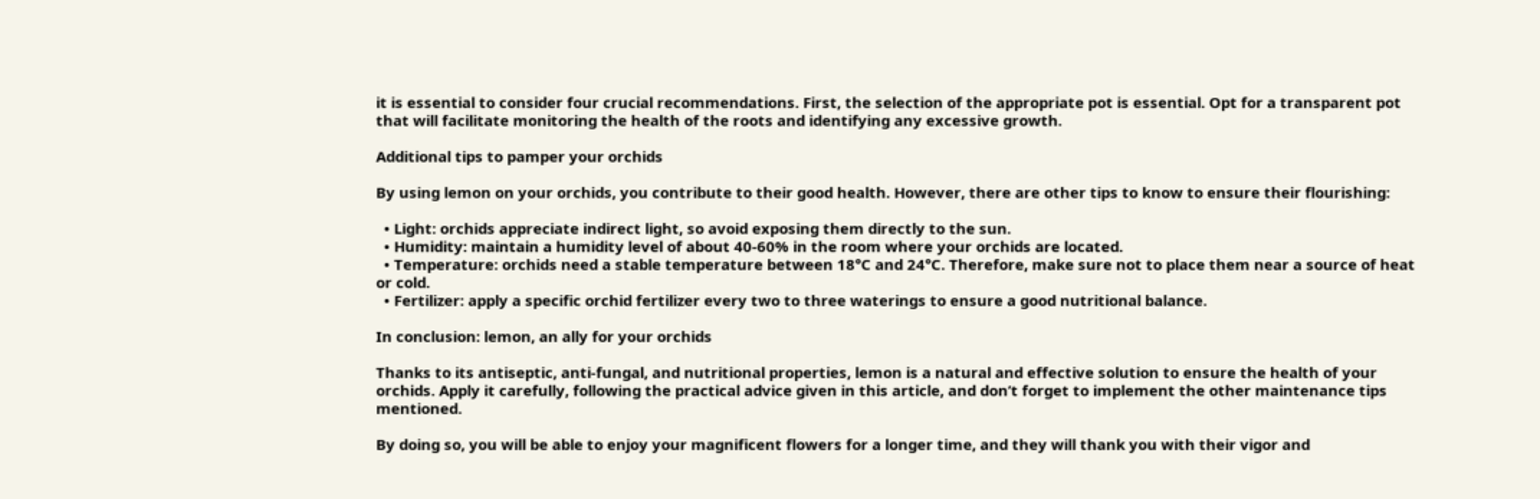it is essential to consider four crucial recommendations. First, the selection of the appropriate pot is essential. Opt for a transparent pot that will facilitate monitoring the health of the roots and identifying any excessive growth.

Additional tips to pamper your orchids

By using lemon on your orchids, you contribute to their good health. However, there are other tips to know to ensure their flourishing:

  • Light: orchids appreciate indirect light, so avoid exposing them directly to the sun.
  • Humidity: maintain a humidity level of about 40-60% in the room where your orchids are located.
  • Temperature: orchids need a stable temperature between 18°C and 24°C. Therefore, make sure not to place them near a source of heat or cold.
  • Fertilizer: apply a specific orchid fertilizer every two to three waterings to ensure a good nutritional balance.

In conclusion: lemon, an ally for your orchids

Thanks to its antiseptic, anti-fungal, and nutritional properties, lemon is a natural and effective solution to ensure the health of your orchids. Apply it carefully, following the practical advice given in this article, and don’t forget to implement the other maintenance tips mentioned.

By doing so, you will be able to enjoy your magnificent flowers for a longer time, and they will thank you with their vigor and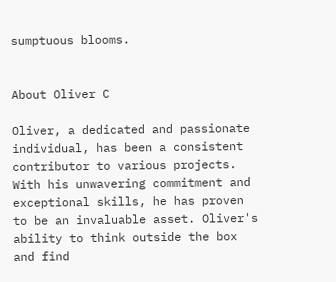sumptuous blooms.


About Oliver C

Oliver, a dedicated and passionate individual, has been a consistent contributor to various projects. With his unwavering commitment and exceptional skills, he has proven to be an invaluable asset. Oliver's ability to think outside the box and find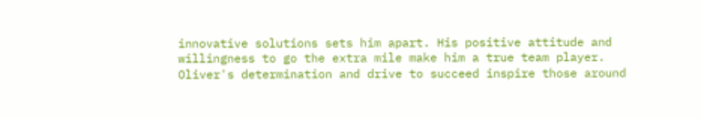innovative solutions sets him apart. His positive attitude and willingness to go the extra mile make him a true team player. Oliver's determination and drive to succeed inspire those around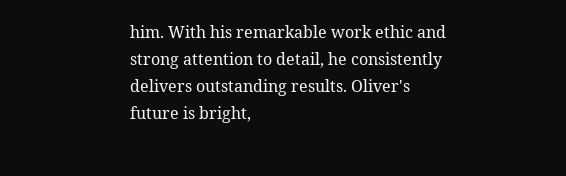him. With his remarkable work ethic and strong attention to detail, he consistently delivers outstanding results. Oliver's future is bright,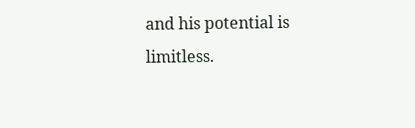and his potential is limitless.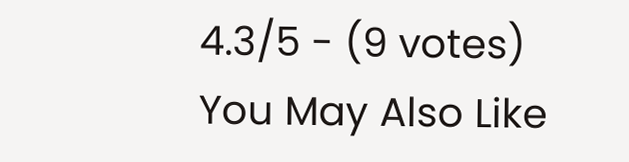4.3/5 - (9 votes)
You May Also Like